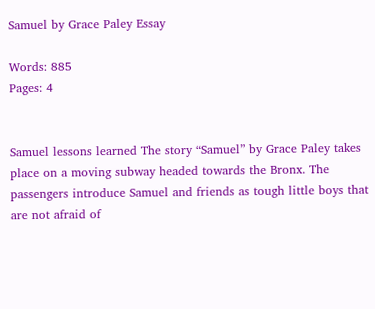Samuel by Grace Paley Essay

Words: 885
Pages: 4


Samuel lessons learned The story “Samuel” by Grace Paley takes place on a moving subway headed towards the Bronx. The passengers introduce Samuel and friends as tough little boys that are not afraid of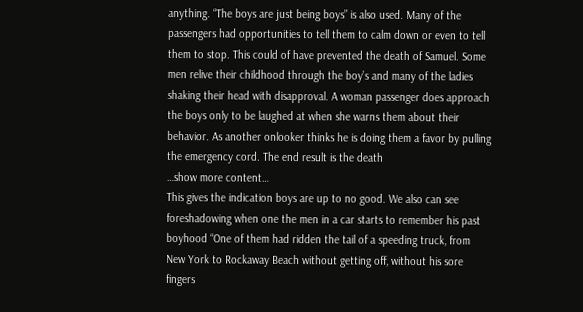anything. “The boys are just being boys” is also used. Many of the passengers had opportunities to tell them to calm down or even to tell them to stop. This could of have prevented the death of Samuel. Some men relive their childhood through the boy’s and many of the ladies shaking their head with disapproval. A woman passenger does approach the boys only to be laughed at when she warns them about their behavior. As another onlooker thinks he is doing them a favor by pulling the emergency cord. The end result is the death
…show more content…
This gives the indication boys are up to no good. We also can see foreshadowing when one the men in a car starts to remember his past boyhood “One of them had ridden the tail of a speeding truck, from New York to Rockaway Beach without getting off, without his sore fingers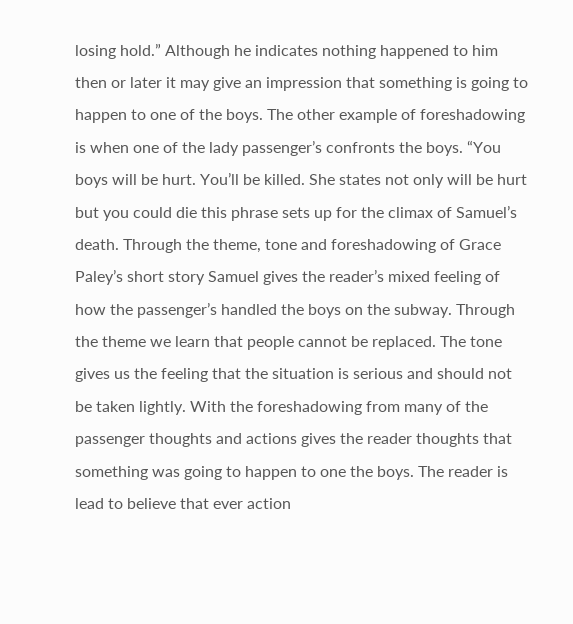losing hold.” Although he indicates nothing happened to him then or later it may give an impression that something is going to happen to one of the boys. The other example of foreshadowing is when one of the lady passenger’s confronts the boys. “You boys will be hurt. You’ll be killed. She states not only will be hurt but you could die this phrase sets up for the climax of Samuel’s death. Through the theme, tone and foreshadowing of Grace Paley’s short story Samuel gives the reader’s mixed feeling of how the passenger’s handled the boys on the subway. Through the theme we learn that people cannot be replaced. The tone gives us the feeling that the situation is serious and should not be taken lightly. With the foreshadowing from many of the passenger thoughts and actions gives the reader thoughts that something was going to happen to one the boys. The reader is lead to believe that ever action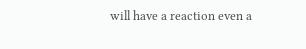will have a reaction even a